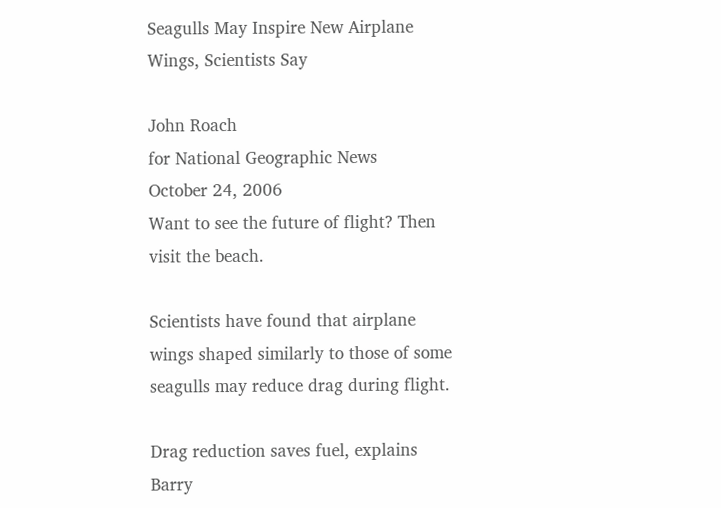Seagulls May Inspire New Airplane Wings, Scientists Say

John Roach
for National Geographic News
October 24, 2006
Want to see the future of flight? Then visit the beach.

Scientists have found that airplane wings shaped similarly to those of some seagulls may reduce drag during flight.

Drag reduction saves fuel, explains Barry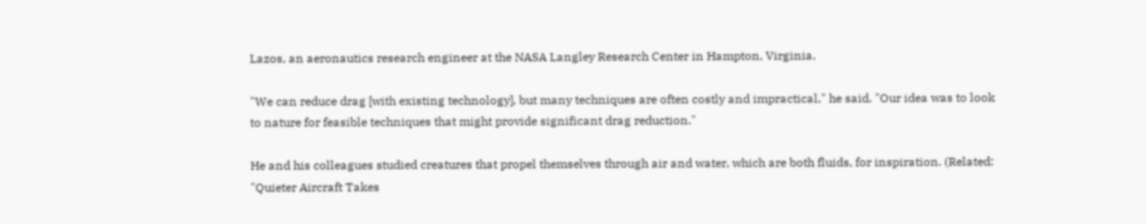Lazos, an aeronautics research engineer at the NASA Langley Research Center in Hampton, Virginia.

"We can reduce drag [with existing technology], but many techniques are often costly and impractical," he said. "Our idea was to look to nature for feasible techniques that might provide significant drag reduction."

He and his colleagues studied creatures that propel themselves through air and water, which are both fluids, for inspiration. (Related: "Quieter Aircraft Takes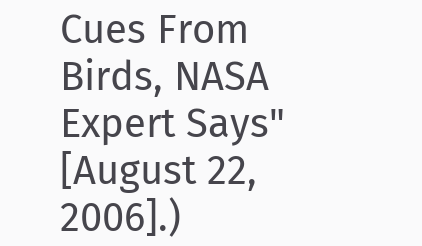Cues From Birds, NASA Expert Says" [August 22, 2006].)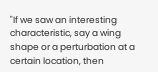"If we saw an interesting characteristic, say a wing shape or a perturbation at a certain location, then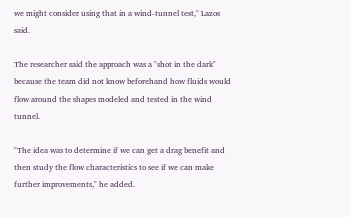we might consider using that in a wind-tunnel test," Lazos said.

The researcher said the approach was a "shot in the dark" because the team did not know beforehand how fluids would flow around the shapes modeled and tested in the wind tunnel.

"The idea was to determine if we can get a drag benefit and then study the flow characteristics to see if we can make further improvements," he added.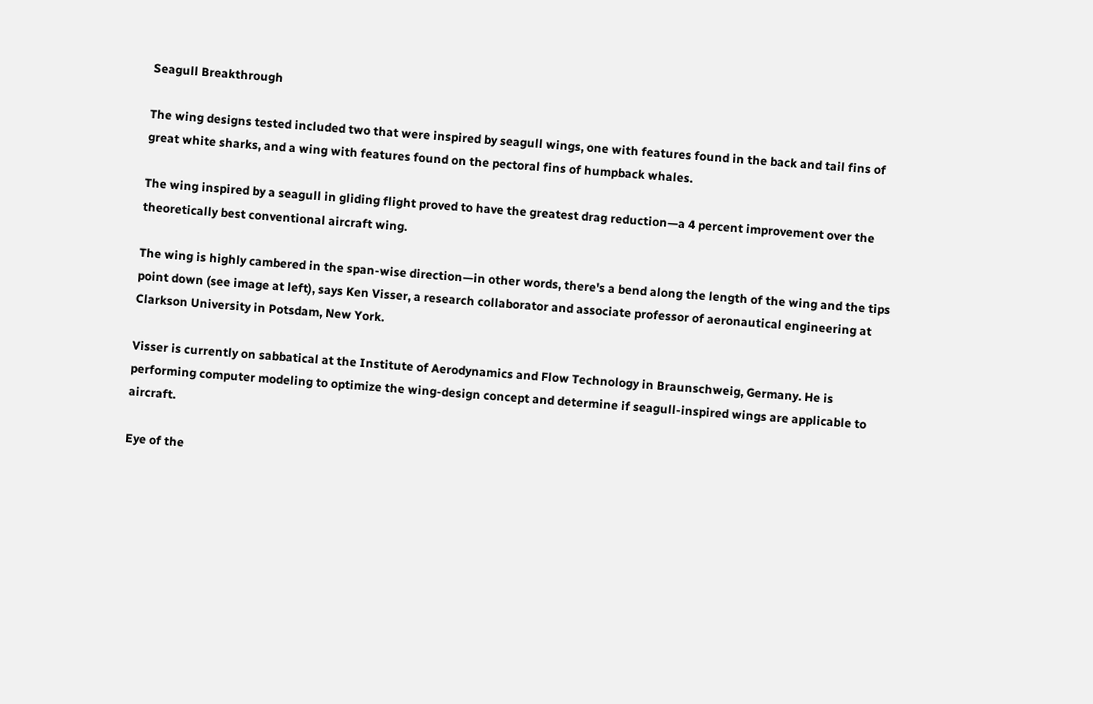Seagull Breakthrough

The wing designs tested included two that were inspired by seagull wings, one with features found in the back and tail fins of great white sharks, and a wing with features found on the pectoral fins of humpback whales.

The wing inspired by a seagull in gliding flight proved to have the greatest drag reduction—a 4 percent improvement over the theoretically best conventional aircraft wing.

The wing is highly cambered in the span-wise direction—in other words, there's a bend along the length of the wing and the tips point down (see image at left), says Ken Visser, a research collaborator and associate professor of aeronautical engineering at Clarkson University in Potsdam, New York.

Visser is currently on sabbatical at the Institute of Aerodynamics and Flow Technology in Braunschweig, Germany. He is performing computer modeling to optimize the wing-design concept and determine if seagull-inspired wings are applicable to aircraft.

Eye of the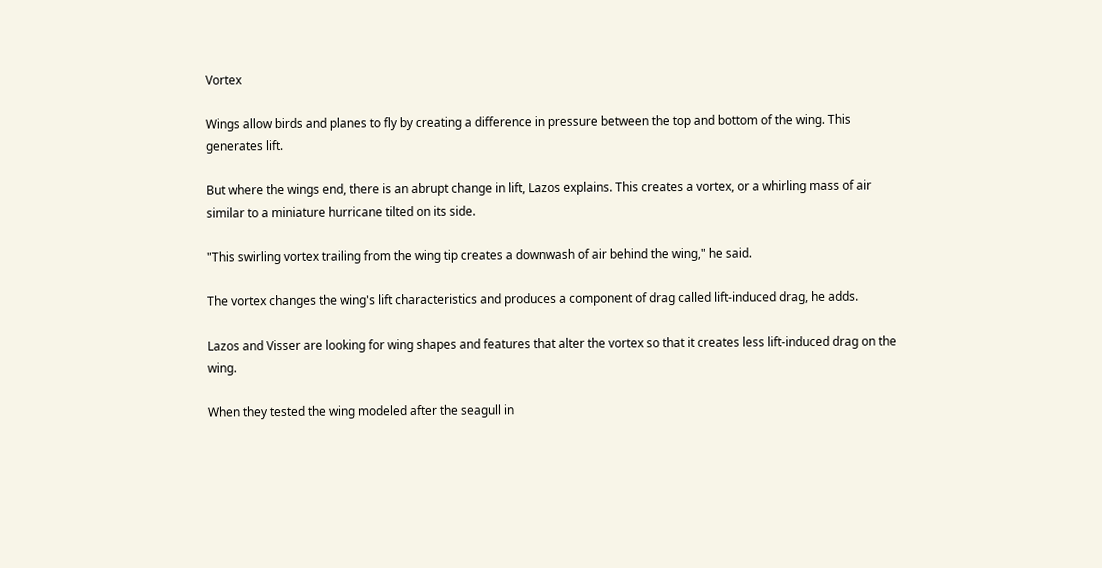Vortex

Wings allow birds and planes to fly by creating a difference in pressure between the top and bottom of the wing. This generates lift.

But where the wings end, there is an abrupt change in lift, Lazos explains. This creates a vortex, or a whirling mass of air similar to a miniature hurricane tilted on its side.

"This swirling vortex trailing from the wing tip creates a downwash of air behind the wing," he said.

The vortex changes the wing's lift characteristics and produces a component of drag called lift-induced drag, he adds.

Lazos and Visser are looking for wing shapes and features that alter the vortex so that it creates less lift-induced drag on the wing.

When they tested the wing modeled after the seagull in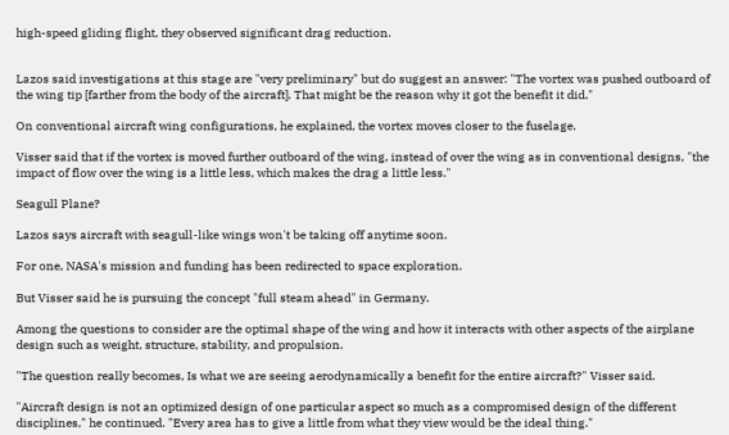high-speed gliding flight, they observed significant drag reduction.


Lazos said investigations at this stage are "very preliminary" but do suggest an answer: "The vortex was pushed outboard of the wing tip [farther from the body of the aircraft]. That might be the reason why it got the benefit it did."

On conventional aircraft wing configurations, he explained, the vortex moves closer to the fuselage.

Visser said that if the vortex is moved further outboard of the wing, instead of over the wing as in conventional designs, "the impact of flow over the wing is a little less, which makes the drag a little less."

Seagull Plane?

Lazos says aircraft with seagull-like wings won't be taking off anytime soon.

For one, NASA's mission and funding has been redirected to space exploration.

But Visser said he is pursuing the concept "full steam ahead" in Germany.

Among the questions to consider are the optimal shape of the wing and how it interacts with other aspects of the airplane design such as weight, structure, stability, and propulsion.

"The question really becomes, Is what we are seeing aerodynamically a benefit for the entire aircraft?" Visser said.

"Aircraft design is not an optimized design of one particular aspect so much as a compromised design of the different disciplines," he continued. "Every area has to give a little from what they view would be the ideal thing."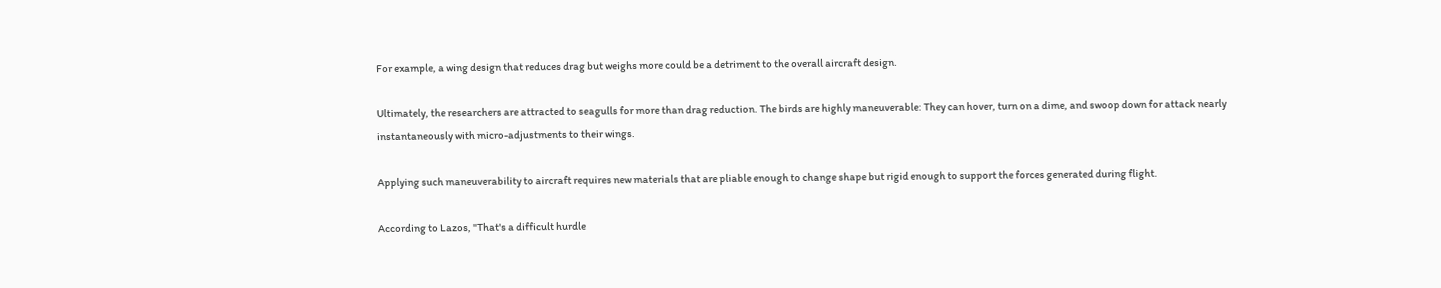For example, a wing design that reduces drag but weighs more could be a detriment to the overall aircraft design.

Ultimately, the researchers are attracted to seagulls for more than drag reduction. The birds are highly maneuverable: They can hover, turn on a dime, and swoop down for attack nearly instantaneously with micro-adjustments to their wings.

Applying such maneuverability to aircraft requires new materials that are pliable enough to change shape but rigid enough to support the forces generated during flight.

According to Lazos, "That's a difficult hurdle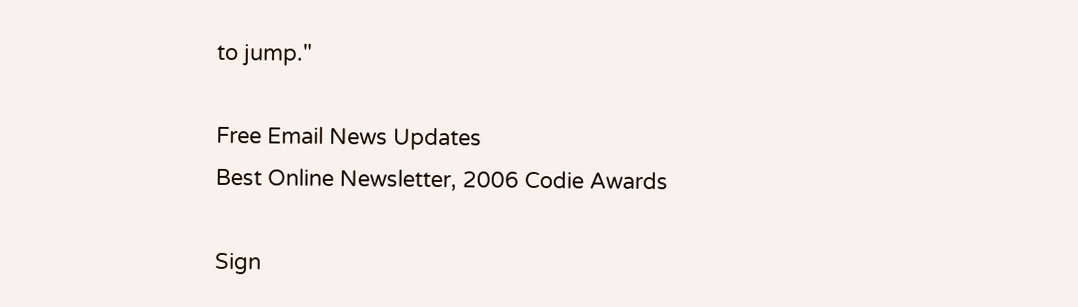to jump."

Free Email News Updates
Best Online Newsletter, 2006 Codie Awards

Sign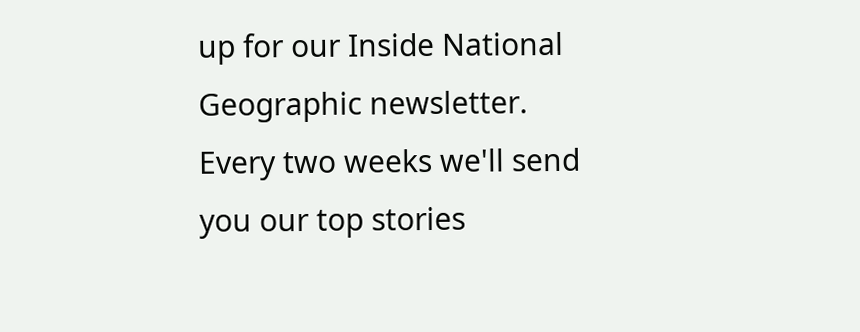up for our Inside National Geographic newsletter. Every two weeks we'll send you our top stories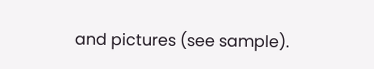and pictures (see sample).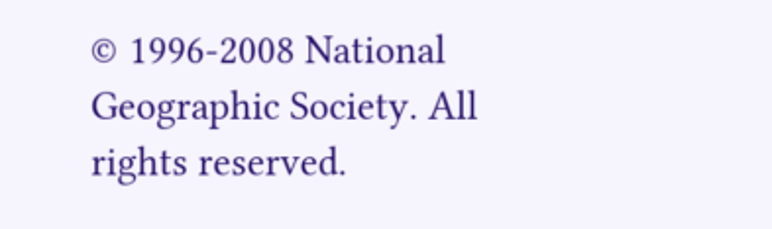© 1996-2008 National Geographic Society. All rights reserved.